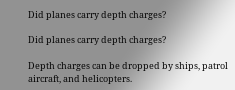Did planes carry depth charges?

Did planes carry depth charges?

Depth charges can be dropped by ships, patrol aircraft, and helicopters.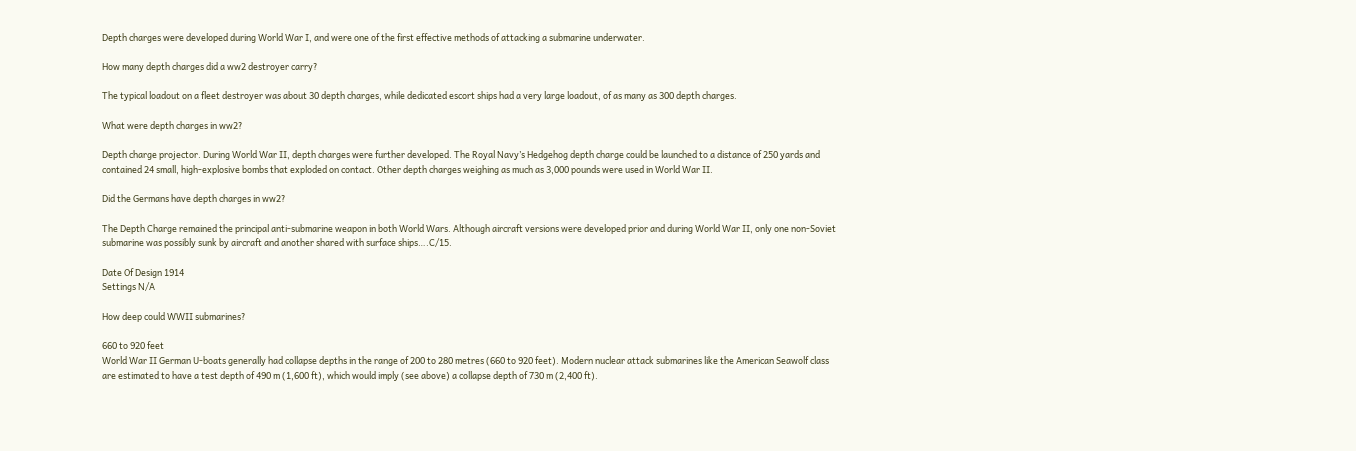Depth charges were developed during World War I, and were one of the first effective methods of attacking a submarine underwater.

How many depth charges did a ww2 destroyer carry?

The typical loadout on a fleet destroyer was about 30 depth charges, while dedicated escort ships had a very large loadout, of as many as 300 depth charges.

What were depth charges in ww2?

Depth charge projector. During World War II, depth charges were further developed. The Royal Navy’s Hedgehog depth charge could be launched to a distance of 250 yards and contained 24 small, high-explosive bombs that exploded on contact. Other depth charges weighing as much as 3,000 pounds were used in World War II.

Did the Germans have depth charges in ww2?

The Depth Charge remained the principal anti-submarine weapon in both World Wars. Although aircraft versions were developed prior and during World War II, only one non-Soviet submarine was possibly sunk by aircraft and another shared with surface ships….C/15.

Date Of Design 1914
Settings N/A

How deep could WWII submarines?

660 to 920 feet
World War II German U-boats generally had collapse depths in the range of 200 to 280 metres (660 to 920 feet). Modern nuclear attack submarines like the American Seawolf class are estimated to have a test depth of 490 m (1,600 ft), which would imply (see above) a collapse depth of 730 m (2,400 ft).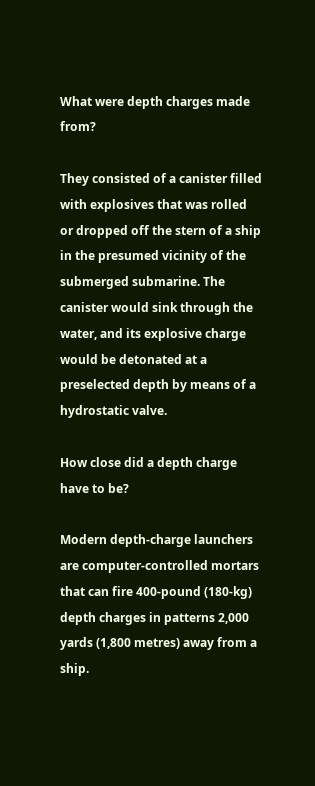What were depth charges made from?

They consisted of a canister filled with explosives that was rolled or dropped off the stern of a ship in the presumed vicinity of the submerged submarine. The canister would sink through the water, and its explosive charge would be detonated at a preselected depth by means of a hydrostatic valve.

How close did a depth charge have to be?

Modern depth-charge launchers are computer-controlled mortars that can fire 400-pound (180-kg) depth charges in patterns 2,000 yards (1,800 metres) away from a ship.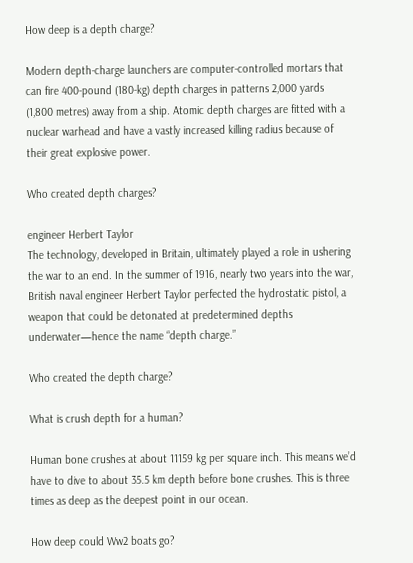How deep is a depth charge?

Modern depth-charge launchers are computer-controlled mortars that can fire 400-pound (180-kg) depth charges in patterns 2,000 yards (1,800 metres) away from a ship. Atomic depth charges are fitted with a nuclear warhead and have a vastly increased killing radius because of their great explosive power.

Who created depth charges?

engineer Herbert Taylor
The technology, developed in Britain, ultimately played a role in ushering the war to an end. In the summer of 1916, nearly two years into the war, British naval engineer Herbert Taylor perfected the hydrostatic pistol, a weapon that could be detonated at predetermined depths underwater—hence the name “depth charge.”

Who created the depth charge?

What is crush depth for a human?

Human bone crushes at about 11159 kg per square inch. This means we’d have to dive to about 35.5 km depth before bone crushes. This is three times as deep as the deepest point in our ocean.

How deep could Ww2 boats go?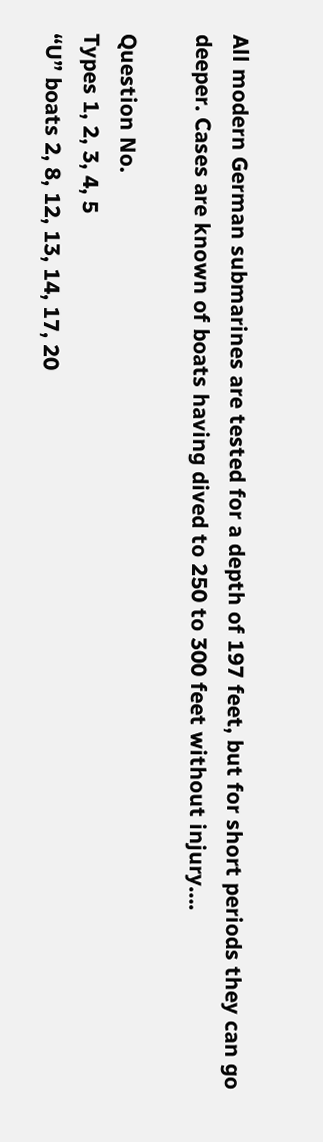All modern German submarines are tested for a depth of 197 feet, but for short periods they can go deeper. Cases are known of boats having dived to 250 to 300 feet without injury….

Question No.
Types 1, 2, 3, 4, 5
“U” boats 2, 8, 12, 13, 14, 17, 20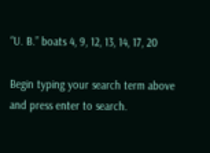“U. B.” boats 4, 9, 12, 13, 14, 17, 20

Begin typing your search term above and press enter to search.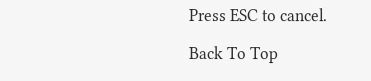Press ESC to cancel.

Back To Top